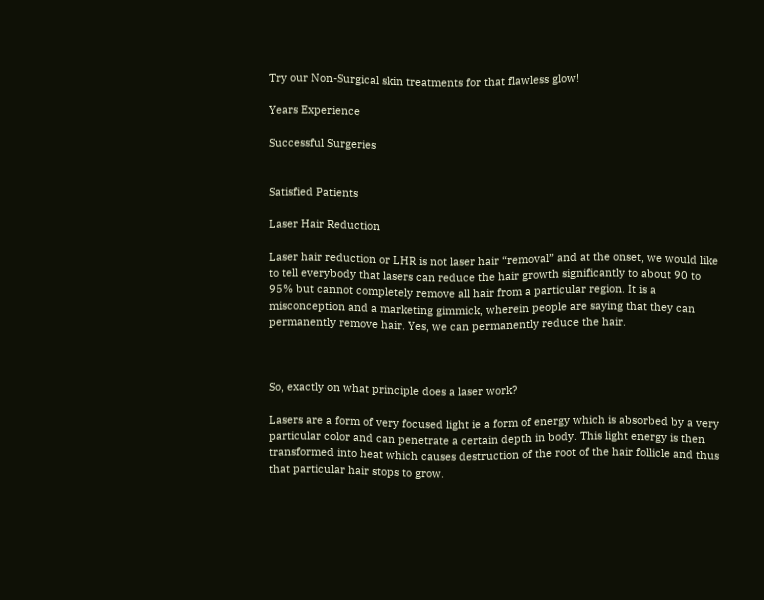Try our Non-Surgical skin treatments for that flawless glow!

Years Experience

Successful Surgeries


Satisfied Patients

Laser Hair Reduction

Laser hair reduction or LHR is not laser hair “removal” and at the onset, we would like to tell everybody that lasers can reduce the hair growth significantly to about 90 to 95% but cannot completely remove all hair from a particular region. It is a misconception and a marketing gimmick, wherein people are saying that they can permanently remove hair. Yes, we can permanently reduce the hair.



So, exactly on what principle does a laser work?

Lasers are a form of very focused light ie a form of energy which is absorbed by a very particular color and can penetrate a certain depth in body. This light energy is then transformed into heat which causes destruction of the root of the hair follicle and thus that particular hair stops to grow.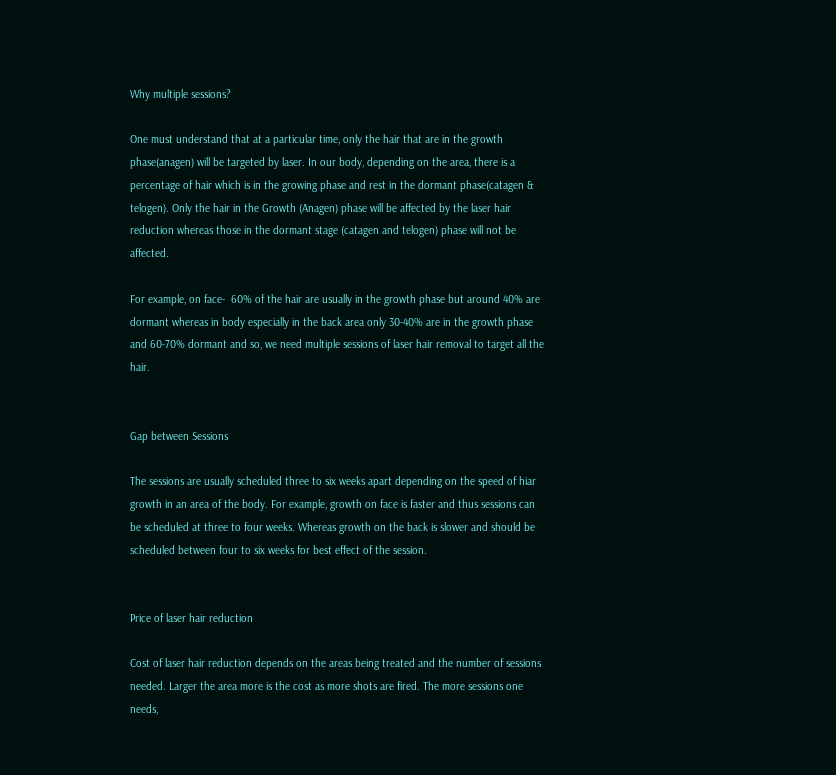Why multiple sessions?

One must understand that at a particular time, only the hair that are in the growth phase(anagen) will be targeted by laser. In our body, depending on the area, there is a percentage of hair which is in the growing phase and rest in the dormant phase(catagen & telogen). Only the hair in the Growth (Anagen) phase will be affected by the laser hair reduction whereas those in the dormant stage (catagen and telogen) phase will not be affected.

For example, on face-  60% of the hair are usually in the growth phase but around 40% are dormant whereas in body especially in the back area only 30-40% are in the growth phase and 60-70% dormant and so, we need multiple sessions of laser hair removal to target all the hair.


Gap between Sessions

The sessions are usually scheduled three to six weeks apart depending on the speed of hiar growth in an area of the body. For example, growth on face is faster and thus sessions can be scheduled at three to four weeks. Whereas growth on the back is slower and should be scheduled between four to six weeks for best effect of the session.


Price of laser hair reduction

Cost of laser hair reduction depends on the areas being treated and the number of sessions needed. Larger the area more is the cost as more shots are fired. The more sessions one needs,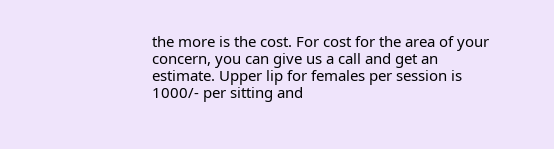the more is the cost. For cost for the area of your concern, you can give us a call and get an estimate. Upper lip for females per session is 1000/- per sitting and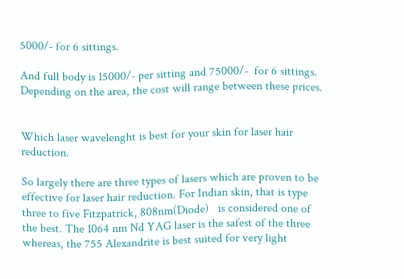5000/- for 6 sittings.

And full body is 15000/- per sitting and 75000/-  for 6 sittings. Depending on the area, the cost will range between these prices.


Which laser wavelenght is best for your skin for laser hair reduction.

So largely there are three types of lasers which are proven to be effective for laser hair reduction. For Indian skin, that is type three to five Fitzpatrick, 808nm(Diode)   is considered one of the best. The 1064 nm Nd YAG laser is the safest of the three whereas, the 755 Alexandrite is best suited for very light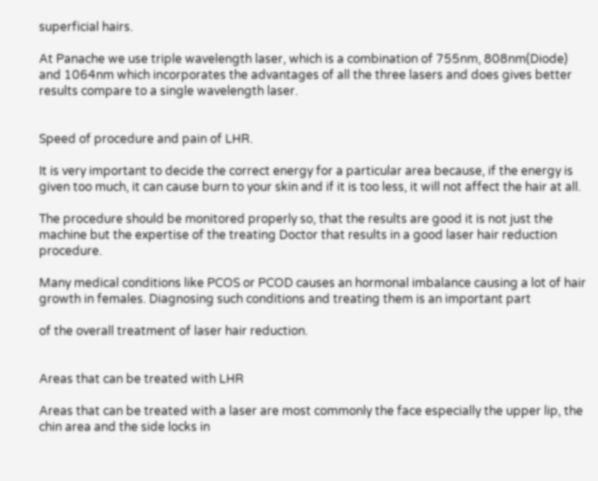superficial hairs.

At Panache we use triple wavelength laser, which is a combination of 755nm, 808nm(Diode) and 1064nm which incorporates the advantages of all the three lasers and does gives better results compare to a single wavelength laser.


Speed of procedure and pain of LHR.

It is very important to decide the correct energy for a particular area because, if the energy is given too much, it can cause burn to your skin and if it is too less, it will not affect the hair at all.

The procedure should be monitored properly so, that the results are good it is not just the machine but the expertise of the treating Doctor that results in a good laser hair reduction procedure.

Many medical conditions like PCOS or PCOD causes an hormonal imbalance causing a lot of hair growth in females. Diagnosing such conditions and treating them is an important part

of the overall treatment of laser hair reduction.


Areas that can be treated with LHR

Areas that can be treated with a laser are most commonly the face especially the upper lip, the chin area and the side locks in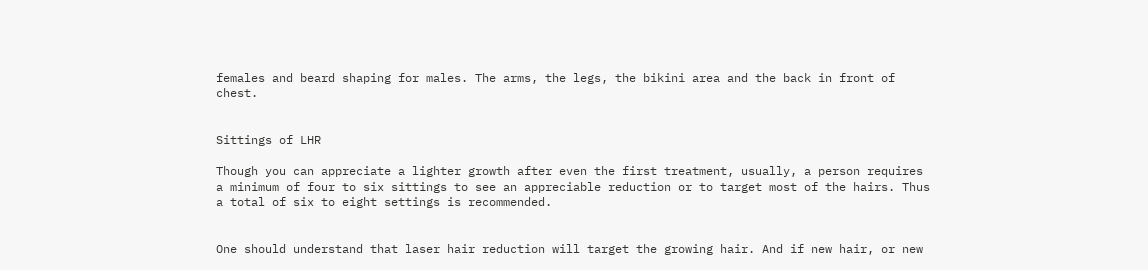females and beard shaping for males. The arms, the legs, the bikini area and the back in front of chest.


Sittings of LHR

Though you can appreciate a lighter growth after even the first treatment, usually, a person requires a minimum of four to six sittings to see an appreciable reduction or to target most of the hairs. Thus a total of six to eight settings is recommended.


One should understand that laser hair reduction will target the growing hair. And if new hair, or new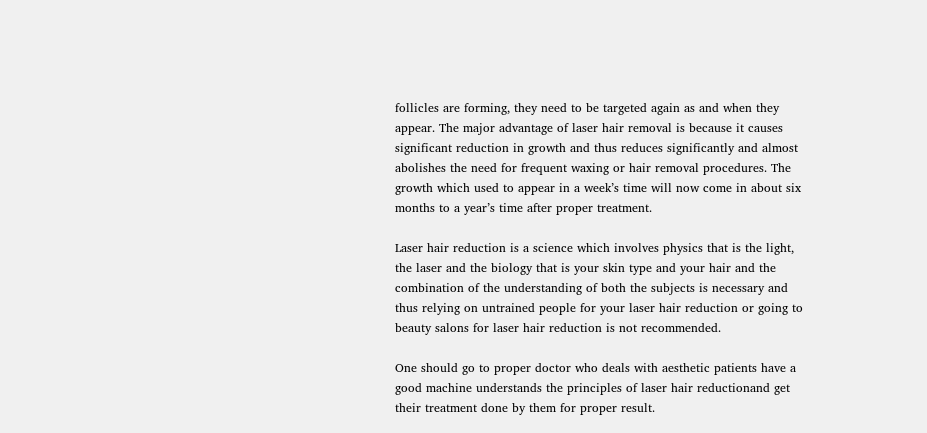follicles are forming, they need to be targeted again as and when they appear. The major advantage of laser hair removal is because it causes significant reduction in growth and thus reduces significantly and almost abolishes the need for frequent waxing or hair removal procedures. The growth which used to appear in a week’s time will now come in about six months to a year’s time after proper treatment.

Laser hair reduction is a science which involves physics that is the light, the laser and the biology that is your skin type and your hair and the combination of the understanding of both the subjects is necessary and thus relying on untrained people for your laser hair reduction or going to beauty salons for laser hair reduction is not recommended.

One should go to proper doctor who deals with aesthetic patients have a good machine understands the principles of laser hair reductionand get their treatment done by them for proper result.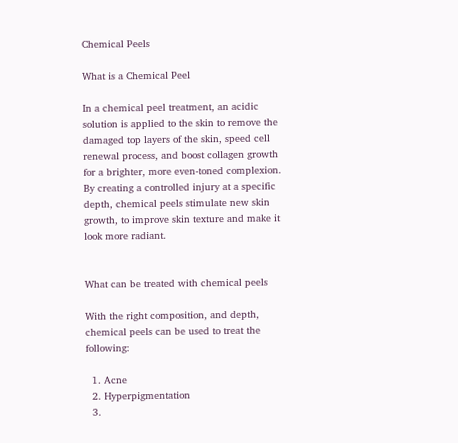Chemical Peels

What is a Chemical Peel

In a chemical peel treatment, an acidic solution is applied to the skin to remove the damaged top layers of the skin, speed cell renewal process, and boost collagen growth for a brighter, more even-toned complexion. By creating a controlled injury at a specific depth, chemical peels stimulate new skin growth, to improve skin texture and make it look more radiant.


What can be treated with chemical peels

With the right composition, and depth, chemical peels can be used to treat the following:

  1. Acne
  2. Hyperpigmentation
  3.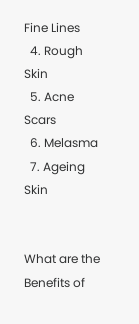Fine Lines
  4. Rough Skin
  5. Acne Scars
  6. Melasma
  7. Ageing Skin


What are the Benefits of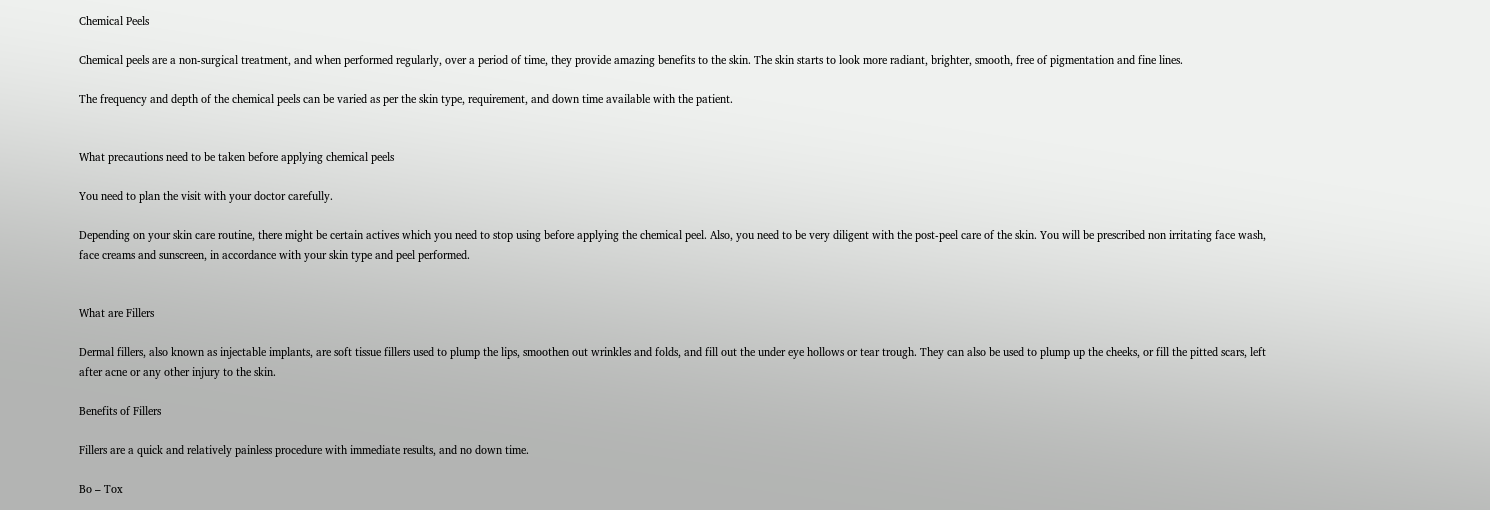Chemical Peels

Chemical peels are a non-surgical treatment, and when performed regularly, over a period of time, they provide amazing benefits to the skin. The skin starts to look more radiant, brighter, smooth, free of pigmentation and fine lines.

The frequency and depth of the chemical peels can be varied as per the skin type, requirement, and down time available with the patient.


What precautions need to be taken before applying chemical peels

You need to plan the visit with your doctor carefully.

Depending on your skin care routine, there might be certain actives which you need to stop using before applying the chemical peel. Also, you need to be very diligent with the post-peel care of the skin. You will be prescribed non irritating face wash, face creams and sunscreen, in accordance with your skin type and peel performed.


What are Fillers

Dermal fillers, also known as injectable implants, are soft tissue fillers used to plump the lips, smoothen out wrinkles and folds, and fill out the under eye hollows or tear trough. They can also be used to plump up the cheeks, or fill the pitted scars, left after acne or any other injury to the skin.

Benefits of Fillers

Fillers are a quick and relatively painless procedure with immediate results, and no down time.

Bo – Tox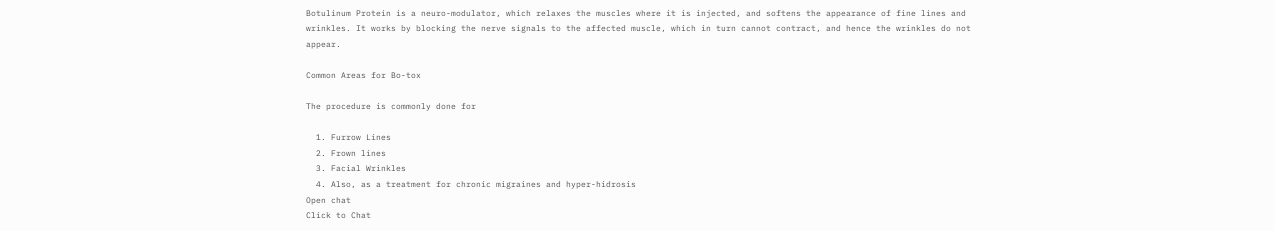Botulinum Protein is a neuro-modulator, which relaxes the muscles where it is injected, and softens the appearance of fine lines and wrinkles. It works by blocking the nerve signals to the affected muscle, which in turn cannot contract, and hence the wrinkles do not appear.

Common Areas for Bo-tox

The procedure is commonly done for

  1. Furrow Lines
  2. Frown lines
  3. Facial Wrinkles
  4. Also, as a treatment for chronic migraines and hyper-hidrosis
Open chat
Click to Chat